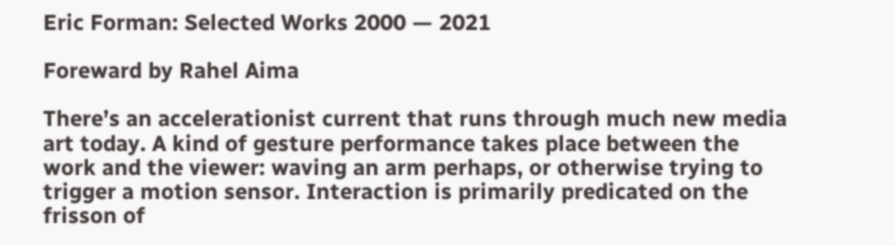Eric Forman: Selected Works 2000 — 2021

Foreward by Rahel Aima

There’s an accelerationist current that runs through much new media art today. A kind of gesture performance takes place between the work and the viewer: waving an arm perhaps, or otherwise trying to trigger a motion sensor. Interaction is primarily predicated on the frisson of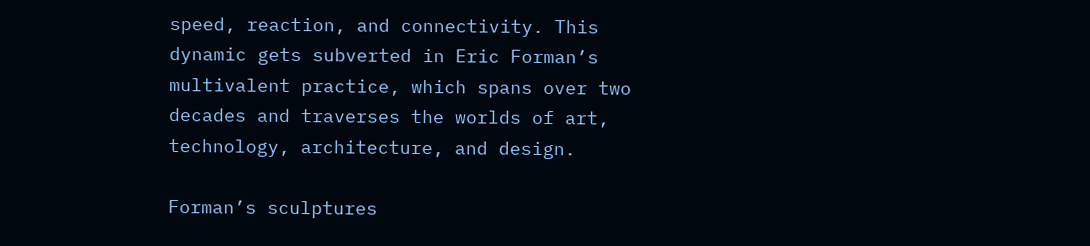speed, reaction, and connectivity. This dynamic gets subverted in Eric Forman’s multivalent practice, which spans over two decades and traverses the worlds of art, technology, architecture, and design.

Forman’s sculptures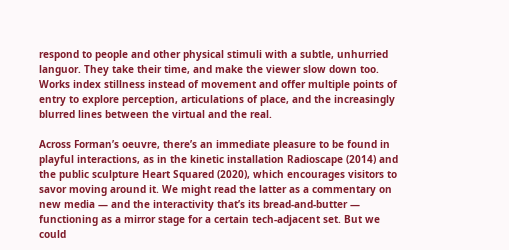respond to people and other physical stimuli with a subtle, unhurried languor. They take their time, and make the viewer slow down too. Works index stillness instead of movement and offer multiple points of entry to explore perception, articulations of place, and the increasingly blurred lines between the virtual and the real.

Across Forman’s oeuvre, there’s an immediate pleasure to be found in playful interactions, as in the kinetic installation Radioscape (2014) and the public sculpture Heart Squared (2020), which encourages visitors to savor moving around it. We might read the latter as a commentary on new media — and the interactivity that’s its bread-and-butter — functioning as a mirror stage for a certain tech-adjacent set. But we could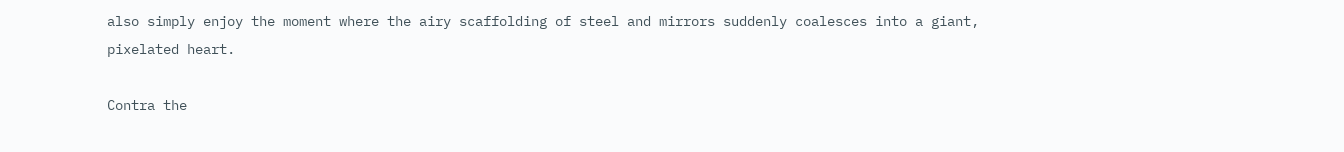also simply enjoy the moment where the airy scaffolding of steel and mirrors suddenly coalesces into a giant, pixelated heart.

Contra the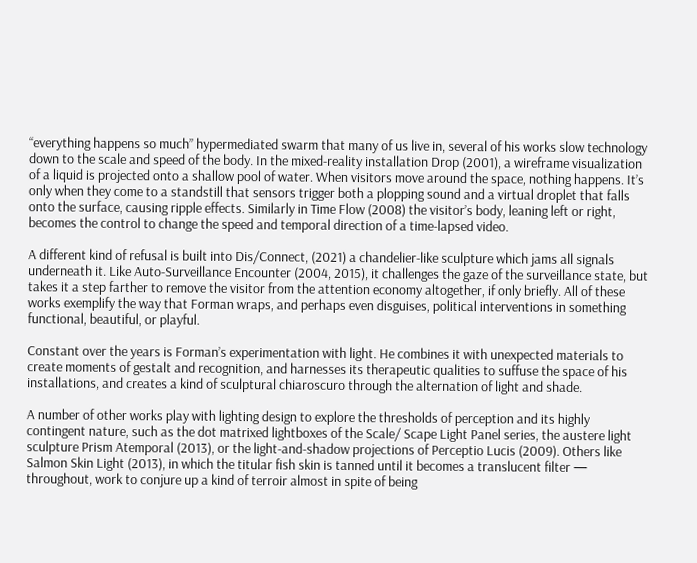“everything happens so much” hypermediated swarm that many of us live in, several of his works slow technology down to the scale and speed of the body. In the mixed-reality installation Drop (2001), a wireframe visualization of a liquid is projected onto a shallow pool of water. When visitors move around the space, nothing happens. It’s only when they come to a standstill that sensors trigger both a plopping sound and a virtual droplet that falls onto the surface, causing ripple effects. Similarly in Time Flow (2008) the visitor’s body, leaning left or right, becomes the control to change the speed and temporal direction of a time-lapsed video.

A different kind of refusal is built into Dis/Connect, (2021) a chandelier-like sculpture which jams all signals underneath it. Like Auto-Surveillance Encounter (2004, 2015), it challenges the gaze of the surveillance state, but takes it a step farther to remove the visitor from the attention economy altogether, if only briefly. All of these works exemplify the way that Forman wraps, and perhaps even disguises, political interventions in something functional, beautiful, or playful.

Constant over the years is Forman’s experimentation with light. He combines it with unexpected materials to create moments of gestalt and recognition, and harnesses its therapeutic qualities to suffuse the space of his installations, and creates a kind of sculptural chiaroscuro through the alternation of light and shade.

A number of other works play with lighting design to explore the thresholds of perception and its highly contingent nature, such as the dot matrixed lightboxes of the Scale/ Scape Light Panel series, the austere light sculpture Prism Atemporal (2013), or the light-and-shadow projections of Perceptio Lucis (2009). Others like Salmon Skin Light (2013), in which the titular fish skin is tanned until it becomes a translucent filter — throughout, work to conjure up a kind of terroir almost in spite of being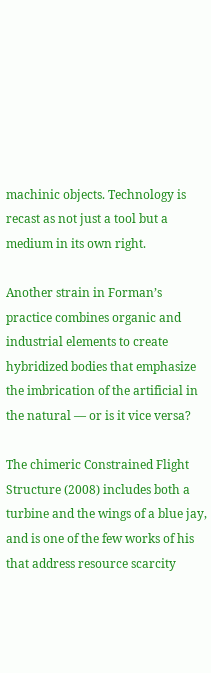machinic objects. Technology is recast as not just a tool but a medium in its own right.

Another strain in Forman’s practice combines organic and industrial elements to create hybridized bodies that emphasize the imbrication of the artificial in the natural — or is it vice versa?

The chimeric Constrained Flight Structure (2008) includes both a turbine and the wings of a blue jay, and is one of the few works of his that address resource scarcity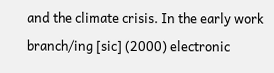and the climate crisis. In the early work branch/ing [sic] (2000) electronic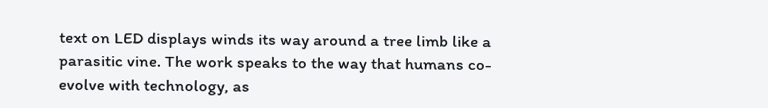text on LED displays winds its way around a tree limb like a parasitic vine. The work speaks to the way that humans co-evolve with technology, as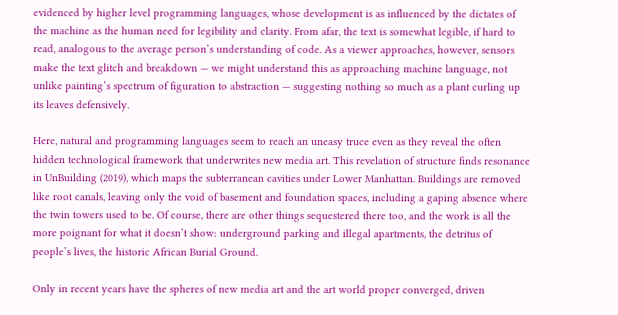evidenced by higher level programming languages, whose development is as influenced by the dictates of the machine as the human need for legibility and clarity. From afar, the text is somewhat legible, if hard to read, analogous to the average person’s understanding of code. As a viewer approaches, however, sensors make the text glitch and breakdown — we might understand this as approaching machine language, not unlike painting’s spectrum of figuration to abstraction — suggesting nothing so much as a plant curling up its leaves defensively.

Here, natural and programming languages seem to reach an uneasy truce even as they reveal the often hidden technological framework that underwrites new media art. This revelation of structure finds resonance in UnBuilding (2019), which maps the subterranean cavities under Lower Manhattan. Buildings are removed like root canals, leaving only the void of basement and foundation spaces, including a gaping absence where the twin towers used to be. Of course, there are other things sequestered there too, and the work is all the more poignant for what it doesn’t show: underground parking and illegal apartments, the detritus of people’s lives, the historic African Burial Ground.

Only in recent years have the spheres of new media art and the art world proper converged, driven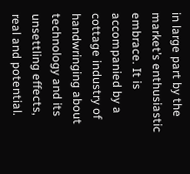in large part by the market’s enthusiastic embrace. It is accompanied by a cottage industry of handwringing about technology and its unsettling effects, real and potential.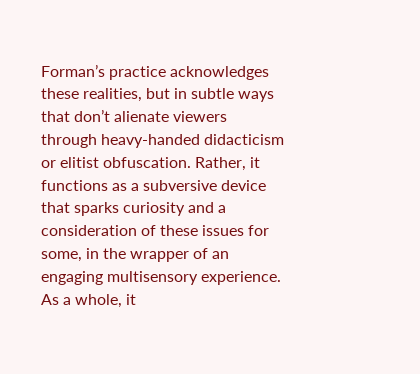Forman’s practice acknowledges these realities, but in subtle ways that don’t alienate viewers through heavy-handed didacticism or elitist obfuscation. Rather, it functions as a subversive device that sparks curiosity and a consideration of these issues for some, in the wrapper of an engaging multisensory experience. As a whole, it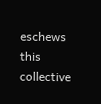eschews this collective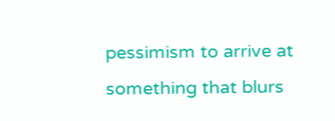pessimism to arrive at something that blurs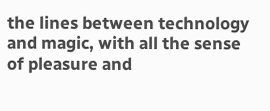the lines between technology and magic, with all the sense of pleasure and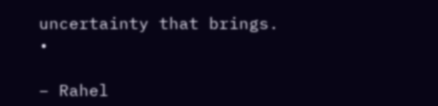uncertainty that brings. •

– Rahel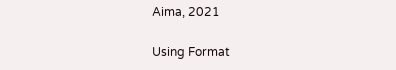Aima, 2021

Using Format